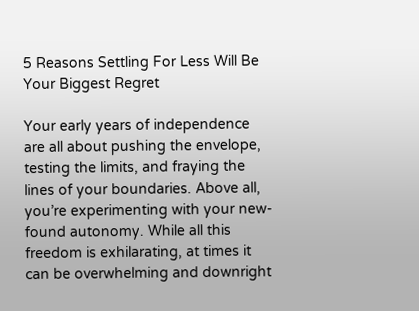5 Reasons Settling For Less Will Be Your Biggest Regret

Your early years of independence are all about pushing the envelope, testing the limits, and fraying the lines of your boundaries. Above all, you’re experimenting with your new-found autonomy. While all this freedom is exhilarating, at times it can be overwhelming and downright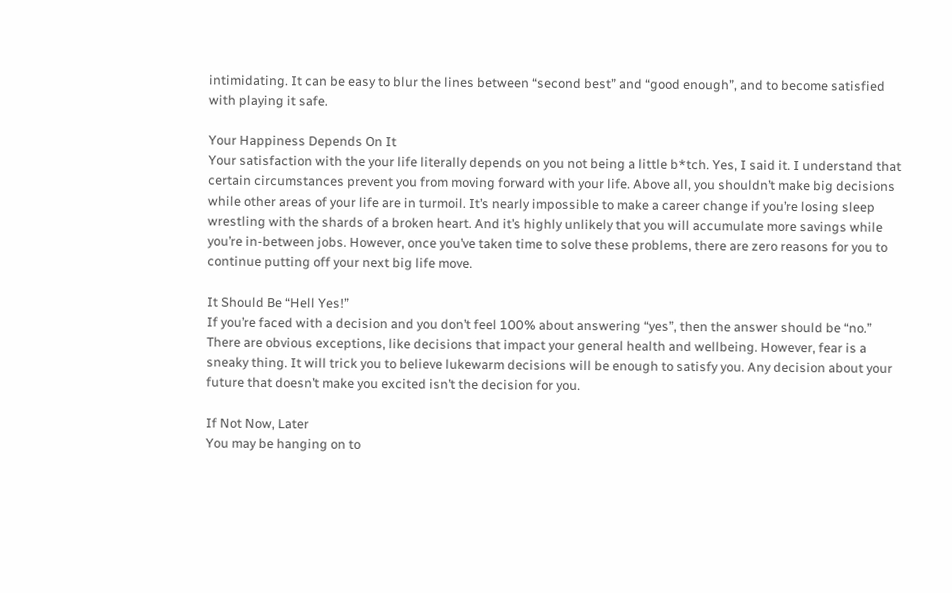intimidating. It can be easy to blur the lines between “second best” and “good enough”, and to become satisfied with playing it safe.

Your Happiness Depends On It
Your satisfaction with the your life literally depends on you not being a little b*tch. Yes, I said it. I understand that certain circumstances prevent you from moving forward with your life. Above all, you shouldn’t make big decisions while other areas of your life are in turmoil. It’s nearly impossible to make a career change if you’re losing sleep wrestling with the shards of a broken heart. And it’s highly unlikely that you will accumulate more savings while you’re in-between jobs. However, once you’ve taken time to solve these problems, there are zero reasons for you to continue putting off your next big life move.

It Should Be “Hell Yes!”
If you’re faced with a decision and you don’t feel 100% about answering “yes”, then the answer should be “no.” There are obvious exceptions, like decisions that impact your general health and wellbeing. However, fear is a sneaky thing. It will trick you to believe lukewarm decisions will be enough to satisfy you. Any decision about your future that doesn’t make you excited isn’t the decision for you.

If Not Now, Later
You may be hanging on to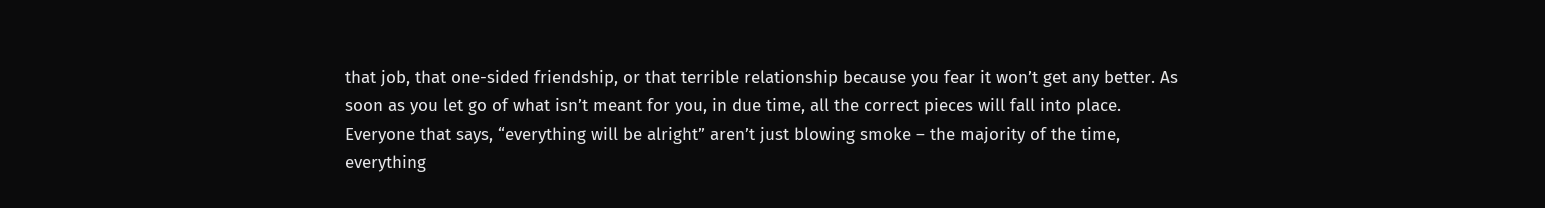that job, that one-sided friendship, or that terrible relationship because you fear it won’t get any better. As soon as you let go of what isn’t meant for you, in due time, all the correct pieces will fall into place. Everyone that says, “everything will be alright” aren’t just blowing smoke – the majority of the time, everything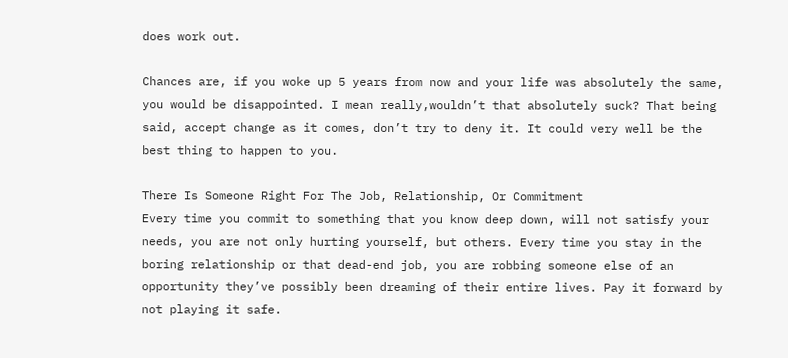does work out.

Chances are, if you woke up 5 years from now and your life was absolutely the same, you would be disappointed. I mean really,wouldn’t that absolutely suck? That being said, accept change as it comes, don’t try to deny it. It could very well be the best thing to happen to you.

There Is Someone Right For The Job, Relationship, Or Commitment
Every time you commit to something that you know deep down, will not satisfy your needs, you are not only hurting yourself, but others. Every time you stay in the boring relationship or that dead-end job, you are robbing someone else of an opportunity they’ve possibly been dreaming of their entire lives. Pay it forward by not playing it safe.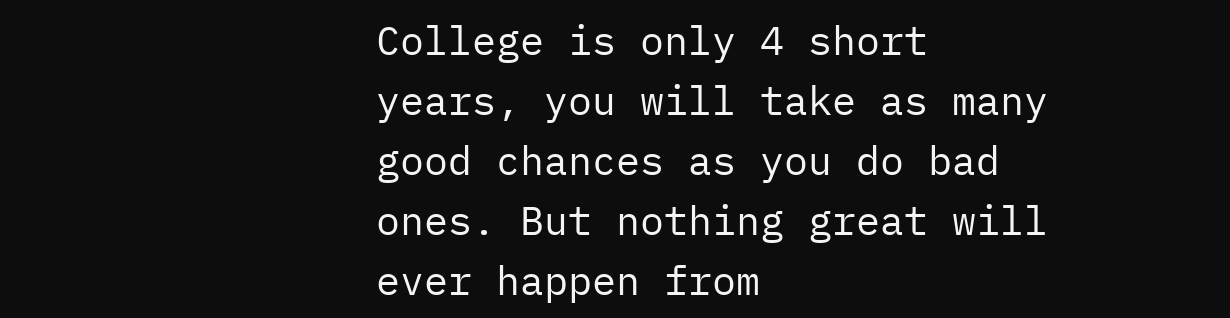College is only 4 short years, you will take as many good chances as you do bad ones. But nothing great will ever happen from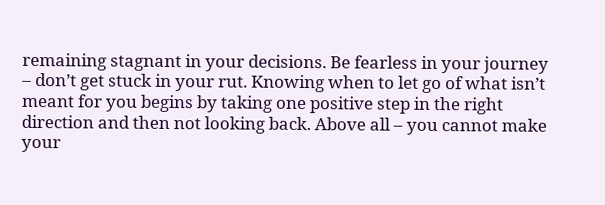remaining stagnant in your decisions. Be fearless in your journey – don’t get stuck in your rut. Knowing when to let go of what isn’t meant for you begins by taking one positive step in the right direction and then not looking back. Above all – you cannot make your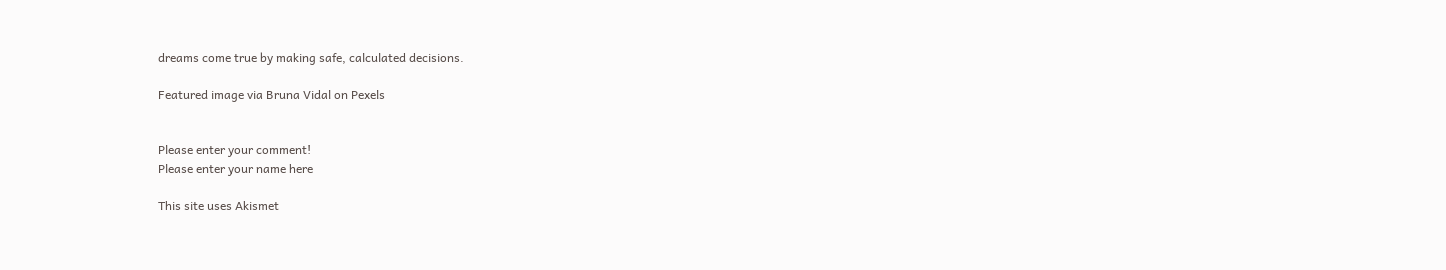dreams come true by making safe, calculated decisions.

Featured image via Bruna Vidal on Pexels


Please enter your comment!
Please enter your name here

This site uses Akismet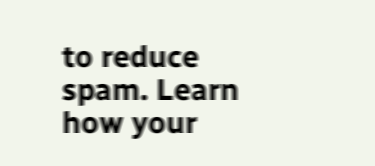to reduce spam. Learn how your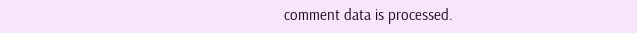comment data is processed.